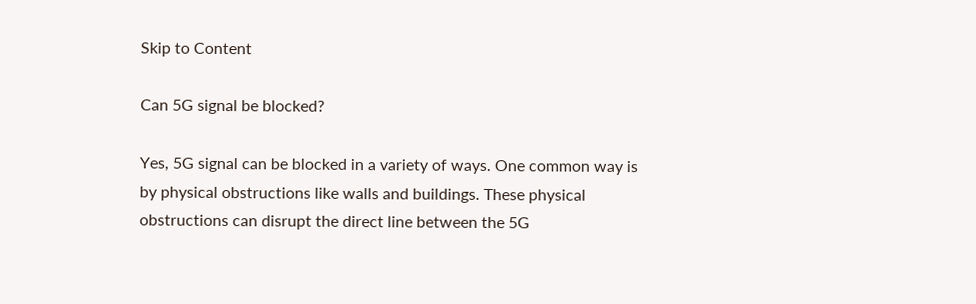Skip to Content

Can 5G signal be blocked?

Yes, 5G signal can be blocked in a variety of ways. One common way is by physical obstructions like walls and buildings. These physical obstructions can disrupt the direct line between the 5G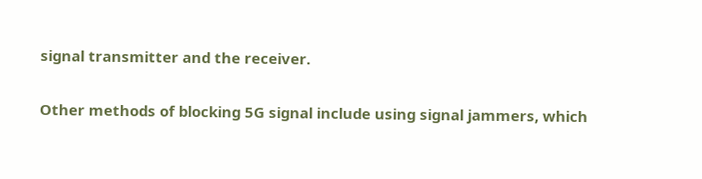signal transmitter and the receiver.

Other methods of blocking 5G signal include using signal jammers, which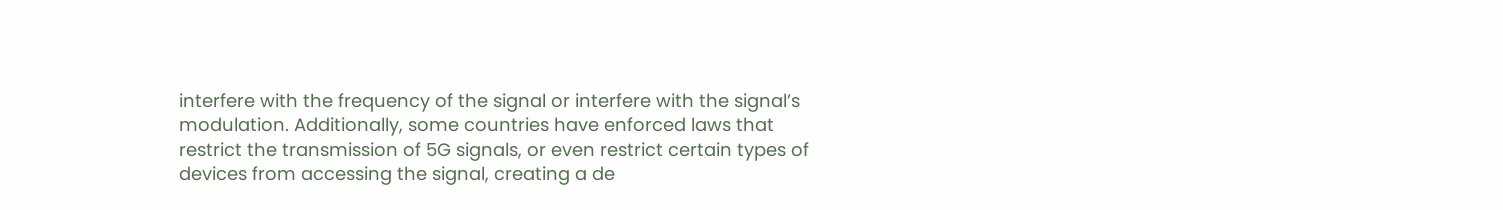interfere with the frequency of the signal or interfere with the signal’s modulation. Additionally, some countries have enforced laws that restrict the transmission of 5G signals, or even restrict certain types of devices from accessing the signal, creating a de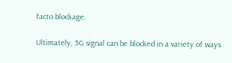facto blockage.

Ultimately, 5G signal can be blocked in a variety of ways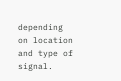depending on location and type of signal.